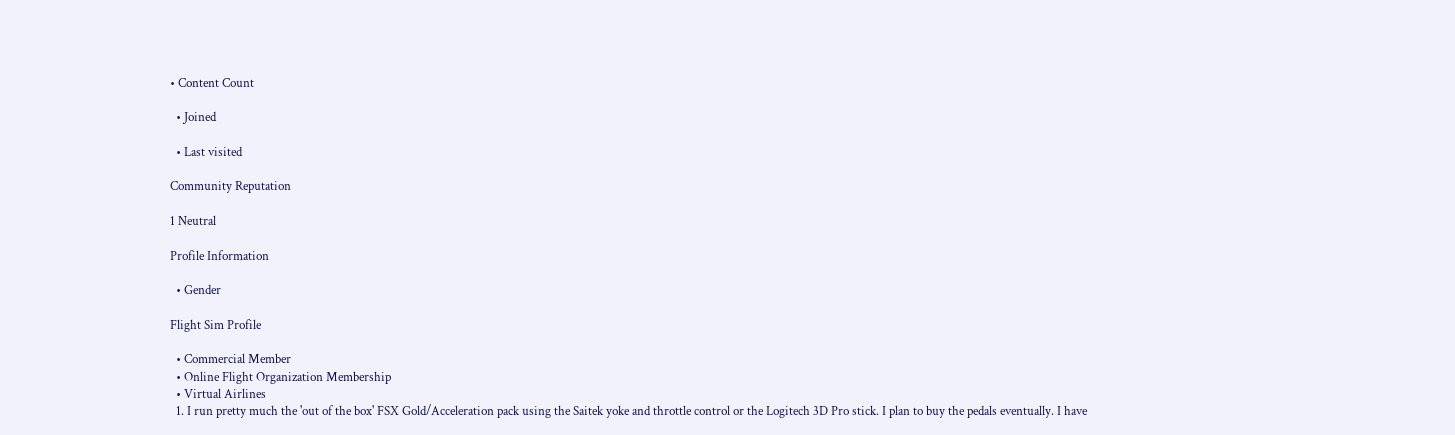• Content Count

  • Joined

  • Last visited

Community Reputation

1 Neutral

Profile Information

  • Gender

Flight Sim Profile

  • Commercial Member
  • Online Flight Organization Membership
  • Virtual Airlines
  1. I run pretty much the 'out of the box' FSX Gold/Acceleration pack using the Saitek yoke and throttle control or the Logitech 3D Pro stick. I plan to buy the pedals eventually. I have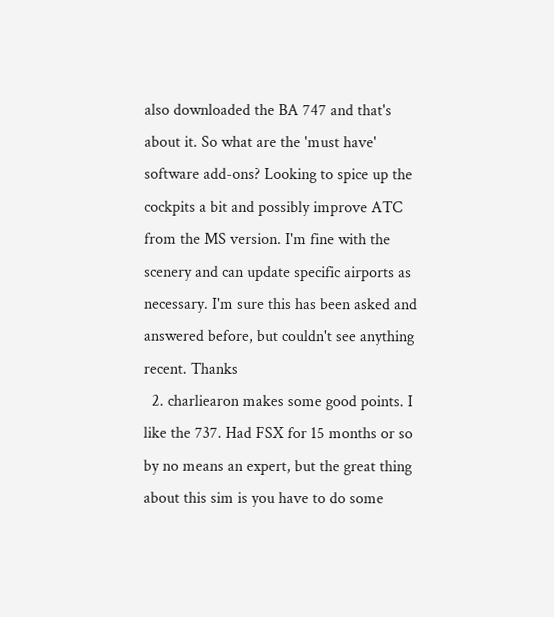also downloaded the BA 747 and that's about it. So what are the 'must have' software add-ons? Looking to spice up the cockpits a bit and possibly improve ATC from the MS version. I'm fine with the scenery and can update specific airports as necessary. I'm sure this has been asked and answered before, but couldn't see anything recent. Thanks
  2. charliearon makes some good points. I like the 737. Had FSX for 15 months or so by no means an expert, but the great thing about this sim is you have to do some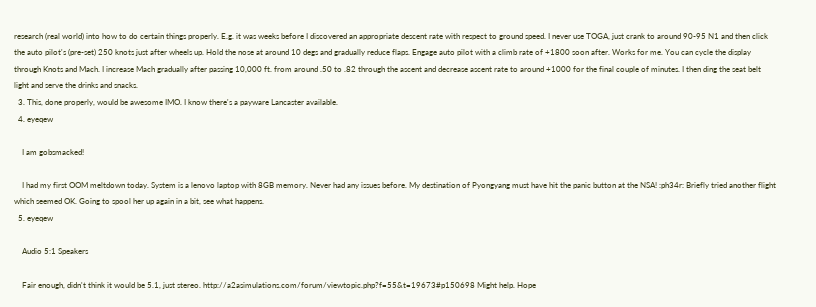research (real world) into how to do certain things properly. E.g. it was weeks before I discovered an appropriate descent rate with respect to ground speed. I never use TOGA, just crank to around 90-95 N1 and then click the auto pilot's (pre-set) 250 knots just after wheels up. Hold the nose at around 10 degs and gradually reduce flaps. Engage auto pilot with a climb rate of +1800 soon after. Works for me. You can cycle the display through Knots and Mach. I increase Mach gradually after passing 10,000 ft. from around .50 to .82 through the ascent and decrease ascent rate to around +1000 for the final couple of minutes. I then ding the seat belt light and serve the drinks and snacks.
  3. This, done properly, would be awesome IMO. I know there's a payware Lancaster available.
  4. eyeqew

    I am gobsmacked!

    I had my first OOM meltdown today. System is a lenovo laptop with 8GB memory. Never had any issues before. My destination of Pyongyang must have hit the panic button at the NSA! :ph34r: Briefly tried another flight which seemed OK. Going to spool her up again in a bit, see what happens.
  5. eyeqew

    Audio 5:1 Speakers

    Fair enough, didn't think it would be 5.1, just stereo. http://a2asimulations.com/forum/viewtopic.php?f=55&t=19673#p150698 Might help. Hope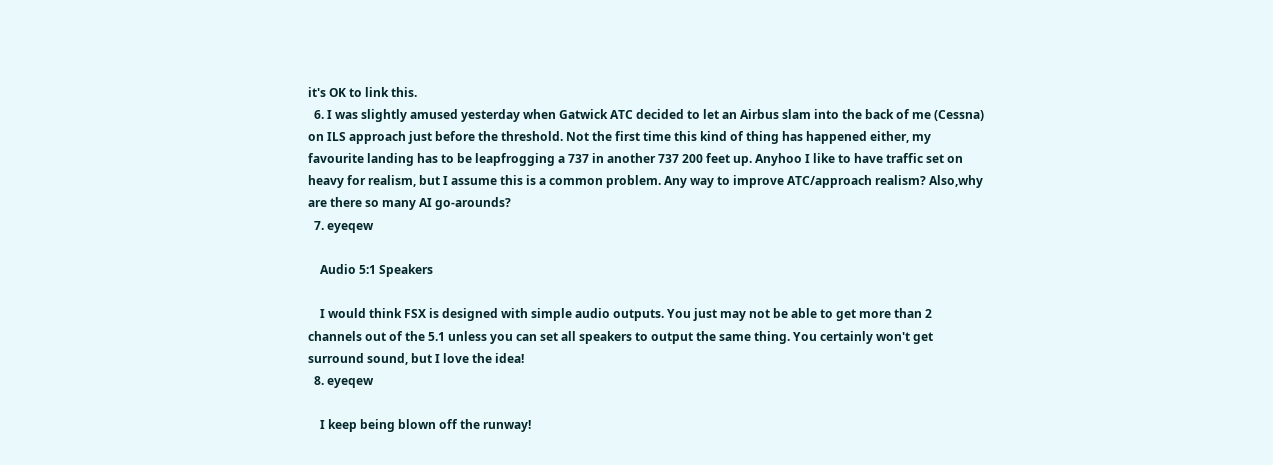it's OK to link this.
  6. I was slightly amused yesterday when Gatwick ATC decided to let an Airbus slam into the back of me (Cessna) on ILS approach just before the threshold. Not the first time this kind of thing has happened either, my favourite landing has to be leapfrogging a 737 in another 737 200 feet up. Anyhoo I like to have traffic set on heavy for realism, but I assume this is a common problem. Any way to improve ATC/approach realism? Also,why are there so many AI go-arounds?
  7. eyeqew

    Audio 5:1 Speakers

    I would think FSX is designed with simple audio outputs. You just may not be able to get more than 2 channels out of the 5.1 unless you can set all speakers to output the same thing. You certainly won't get surround sound, but I love the idea!
  8. eyeqew

    I keep being blown off the runway!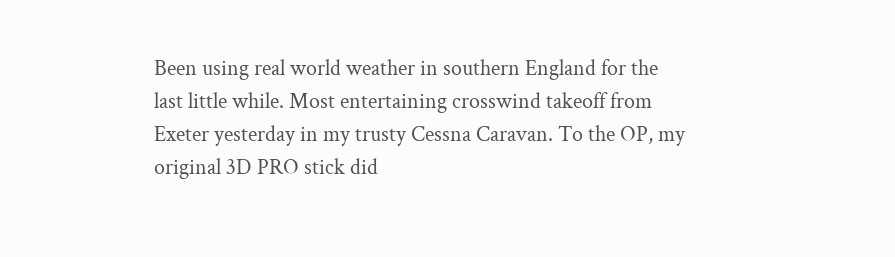Been using real world weather in southern England for the last little while. Most entertaining crosswind takeoff from Exeter yesterday in my trusty Cessna Caravan. To the OP, my original 3D PRO stick did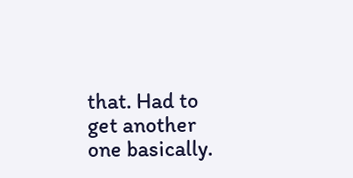that. Had to get another one basically.